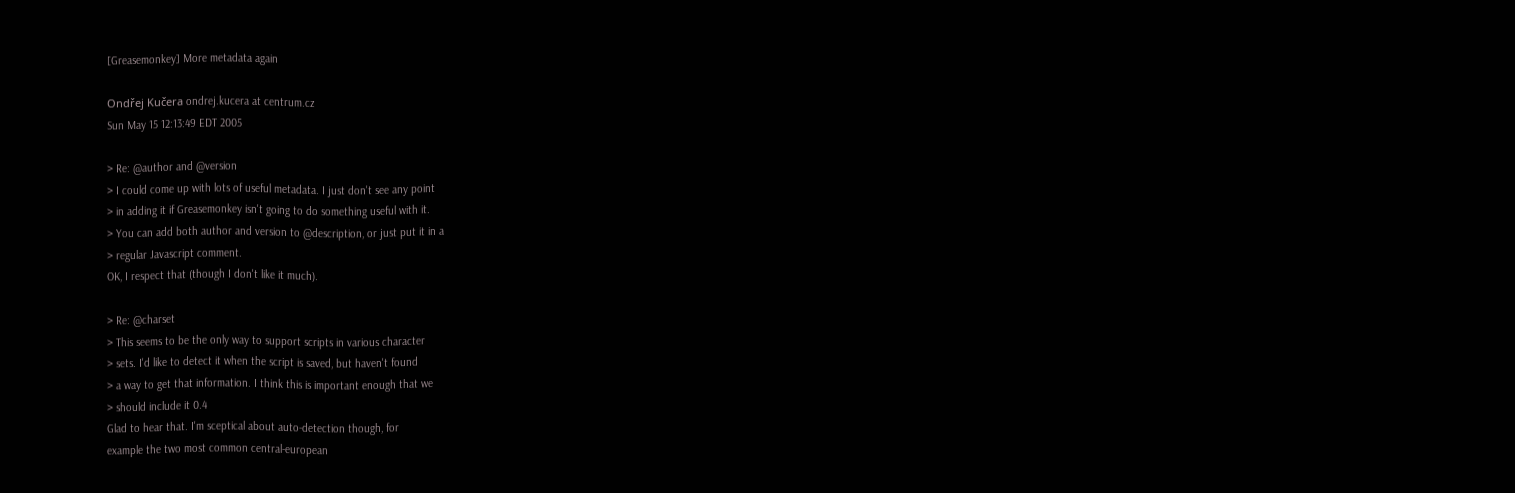[Greasemonkey] More metadata again

Ondřej Kučera ondrej.kucera at centrum.cz
Sun May 15 12:13:49 EDT 2005

> Re: @author and @version
> I could come up with lots of useful metadata. I just don't see any point
> in adding it if Greasemonkey isn't going to do something useful with it.
> You can add both author and version to @description, or just put it in a
> regular Javascript comment.
OK, I respect that (though I don't like it much).

> Re: @charset
> This seems to be the only way to support scripts in various character
> sets. I'd like to detect it when the script is saved, but haven't found
> a way to get that information. I think this is important enough that we
> should include it 0.4
Glad to hear that. I'm sceptical about auto-detection though, for
example the two most common central-european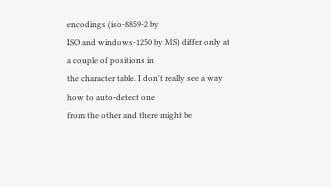encodings (iso-8859-2 by
ISO and windows-1250 by MS) differ only at a couple of positions in
the character table. I don't really see a way how to auto-detect one
from the other and there might be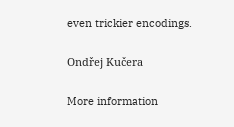even trickier encodings.

Ondřej Kučera

More information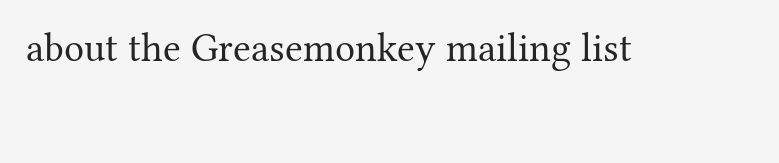about the Greasemonkey mailing list